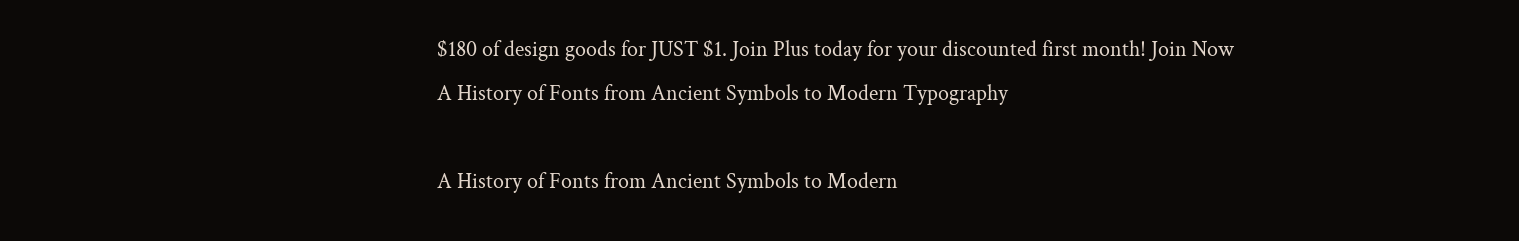$180 of design goods for JUST $1. Join Plus today for your discounted first month! Join Now
A History of Fonts from Ancient Symbols to Modern Typography

A History of Fonts from Ancient Symbols to Modern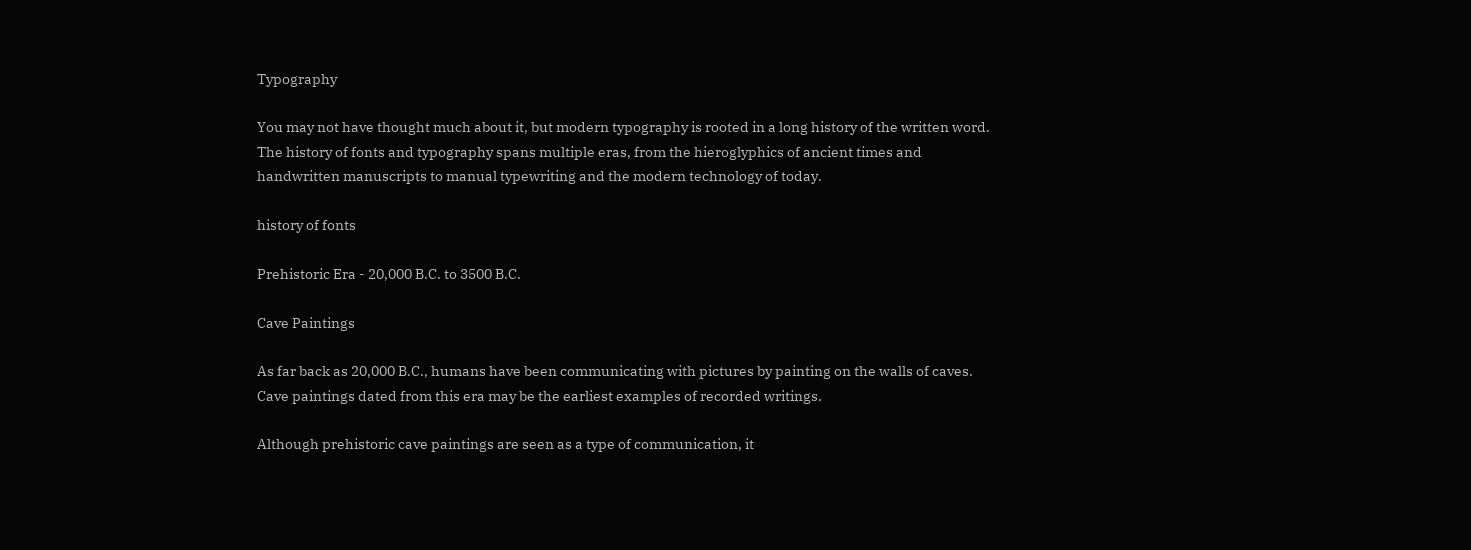Typography

You may not have thought much about it, but modern typography is rooted in a long history of the written word. The history of fonts and typography spans multiple eras, from the hieroglyphics of ancient times and handwritten manuscripts to manual typewriting and the modern technology of today.

history of fonts

Prehistoric Era - 20,000 B.C. to 3500 B.C.

Cave Paintings

As far back as 20,000 B.C., humans have been communicating with pictures by painting on the walls of caves. Cave paintings dated from this era may be the earliest examples of recorded writings.

Although prehistoric cave paintings are seen as a type of communication, it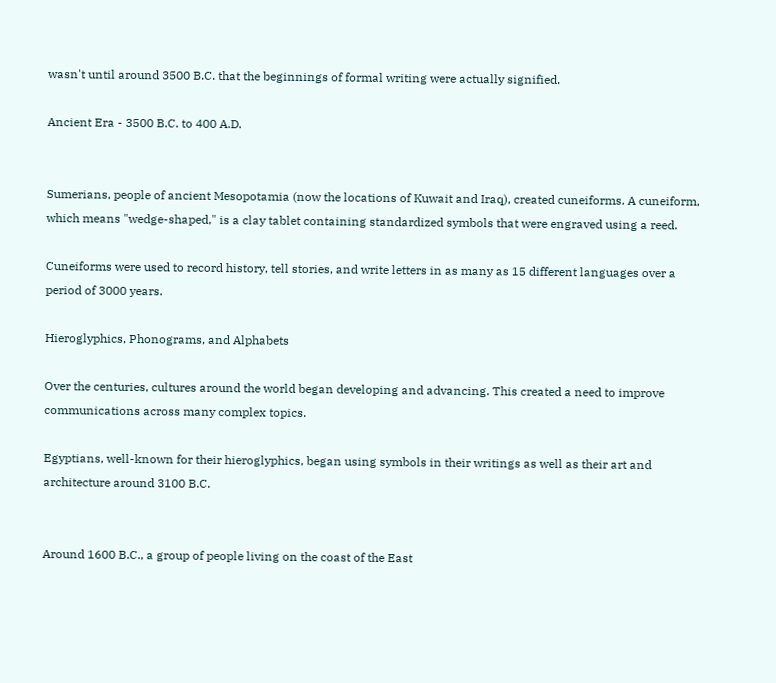wasn't until around 3500 B.C. that the beginnings of formal writing were actually signified.

Ancient Era - 3500 B.C. to 400 A.D.


Sumerians, people of ancient Mesopotamia (now the locations of Kuwait and Iraq), created cuneiforms. A cuneiform, which means "wedge-shaped," is a clay tablet containing standardized symbols that were engraved using a reed.

Cuneiforms were used to record history, tell stories, and write letters in as many as 15 different languages over a period of 3000 years.

Hieroglyphics, Phonograms, and Alphabets

Over the centuries, cultures around the world began developing and advancing. This created a need to improve communications across many complex topics.

Egyptians, well-known for their hieroglyphics, began using symbols in their writings as well as their art and architecture around 3100 B.C.


Around 1600 B.C., a group of people living on the coast of the East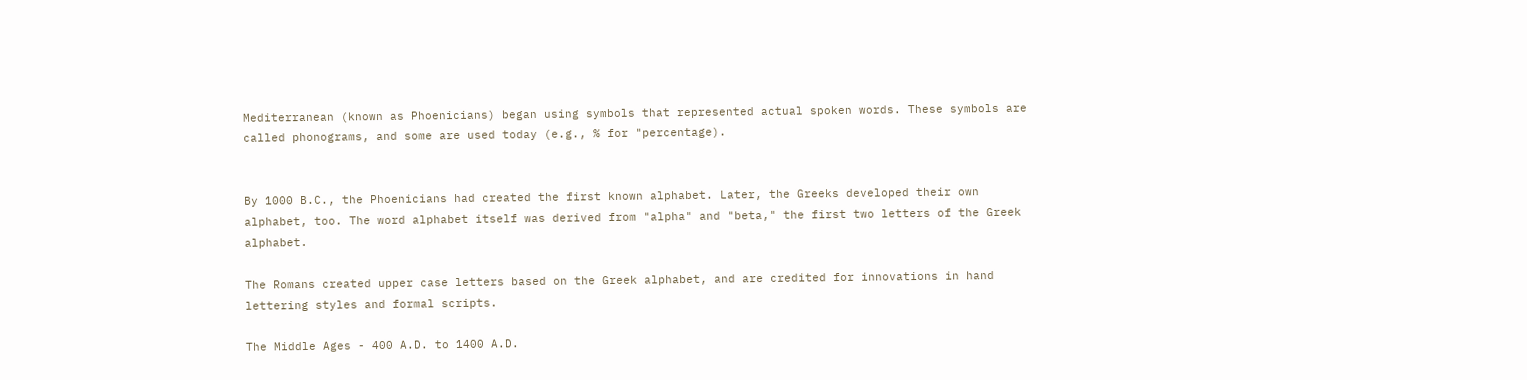Mediterranean (known as Phoenicians) began using symbols that represented actual spoken words. These symbols are called phonograms, and some are used today (e.g., % for "percentage).


By 1000 B.C., the Phoenicians had created the first known alphabet. Later, the Greeks developed their own alphabet, too. The word alphabet itself was derived from "alpha" and "beta," the first two letters of the Greek alphabet.

The Romans created upper case letters based on the Greek alphabet, and are credited for innovations in hand lettering styles and formal scripts.

The Middle Ages - 400 A.D. to 1400 A.D.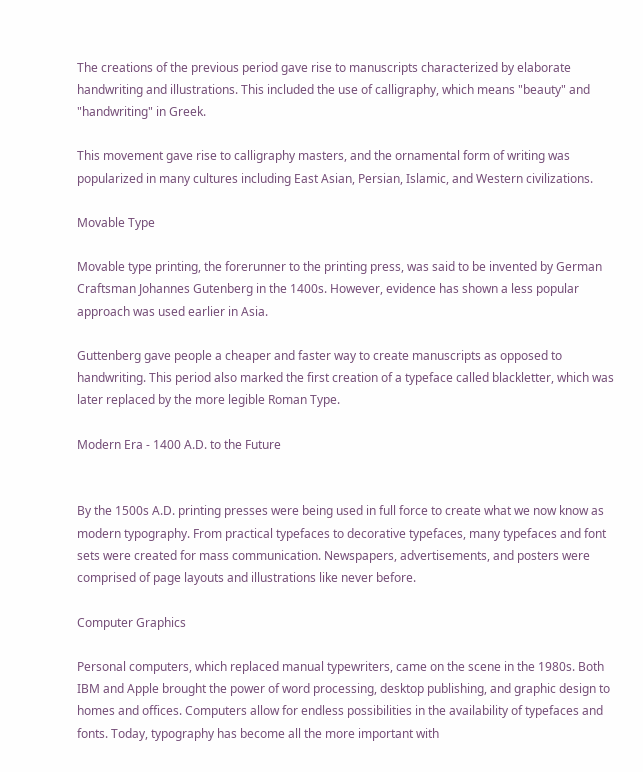The creations of the previous period gave rise to manuscripts characterized by elaborate handwriting and illustrations. This included the use of calligraphy, which means "beauty" and "handwriting" in Greek.

This movement gave rise to calligraphy masters, and the ornamental form of writing was popularized in many cultures including East Asian, Persian, Islamic, and Western civilizations.

Movable Type

Movable type printing, the forerunner to the printing press, was said to be invented by German Craftsman Johannes Gutenberg in the 1400s. However, evidence has shown a less popular approach was used earlier in Asia.

Guttenberg gave people a cheaper and faster way to create manuscripts as opposed to handwriting. This period also marked the first creation of a typeface called blackletter, which was later replaced by the more legible Roman Type.

Modern Era - 1400 A.D. to the Future


By the 1500s A.D. printing presses were being used in full force to create what we now know as modern typography. From practical typefaces to decorative typefaces, many typefaces and font sets were created for mass communication. Newspapers, advertisements, and posters were comprised of page layouts and illustrations like never before.

Computer Graphics

Personal computers, which replaced manual typewriters, came on the scene in the 1980s. Both IBM and Apple brought the power of word processing, desktop publishing, and graphic design to homes and offices. Computers allow for endless possibilities in the availability of typefaces and fonts. Today, typography has become all the more important with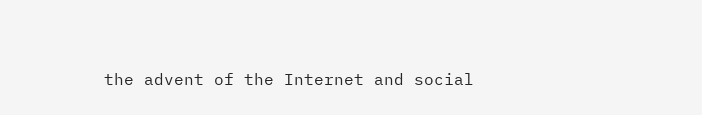the advent of the Internet and social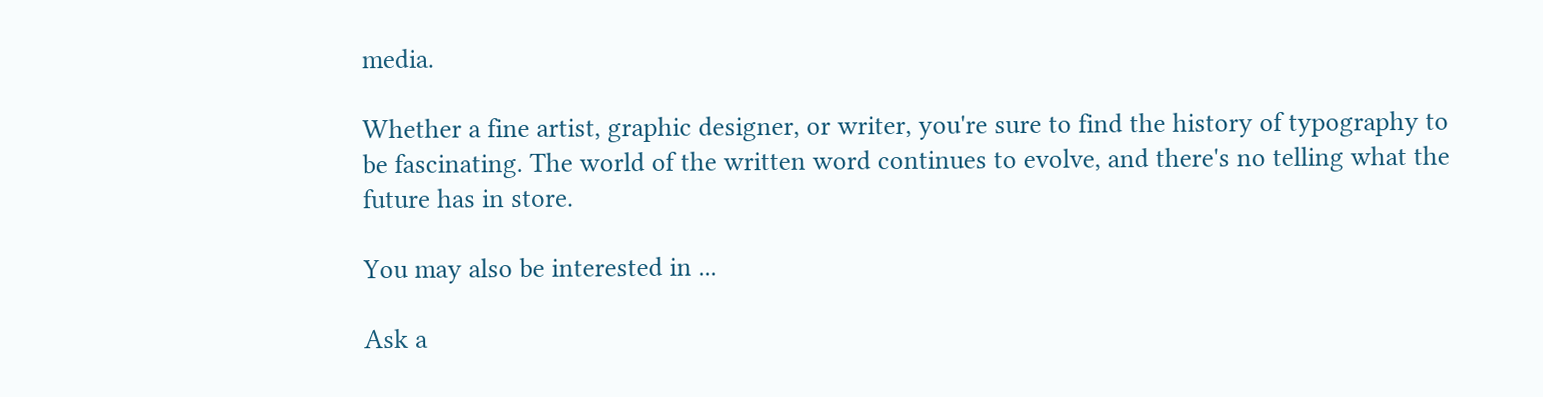media.

Whether a fine artist, graphic designer, or writer, you're sure to find the history of typography to be fascinating. The world of the written word continues to evolve, and there's no telling what the future has in store.

You may also be interested in ...

Ask a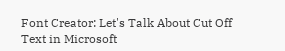Font Creator: Let's Talk About Cut Off Text in Microsoft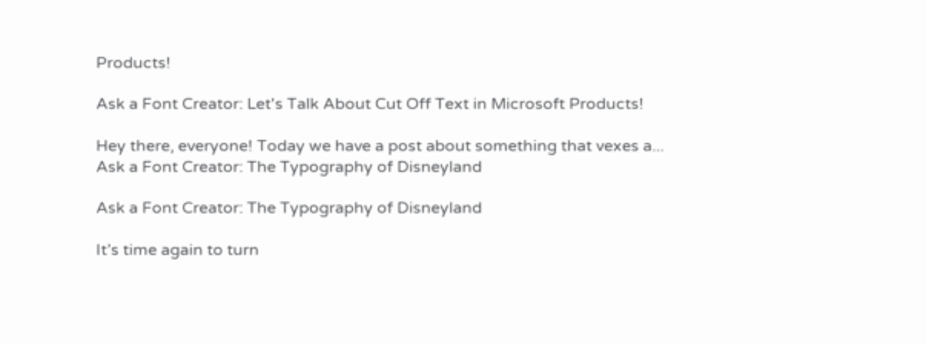Products!

Ask a Font Creator: Let's Talk About Cut Off Text in Microsoft Products!

Hey there, everyone! Today we have a post about something that vexes a...
Ask a Font Creator: The Typography of Disneyland

Ask a Font Creator: The Typography of Disneyland

It’s time again to turn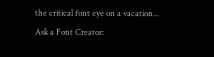the critical font eye on a vacation...
Ask a Font Creator: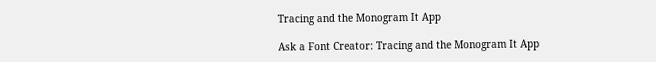Tracing and the Monogram It App

Ask a Font Creator: Tracing and the Monogram It App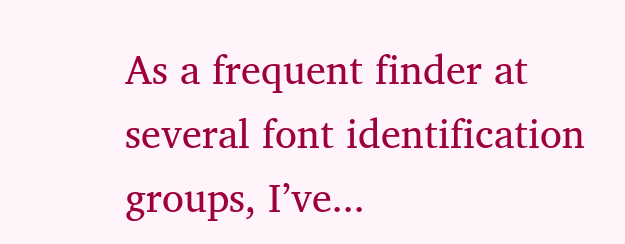As a frequent finder at several font identification groups, I’ve...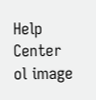Help Center
ol image